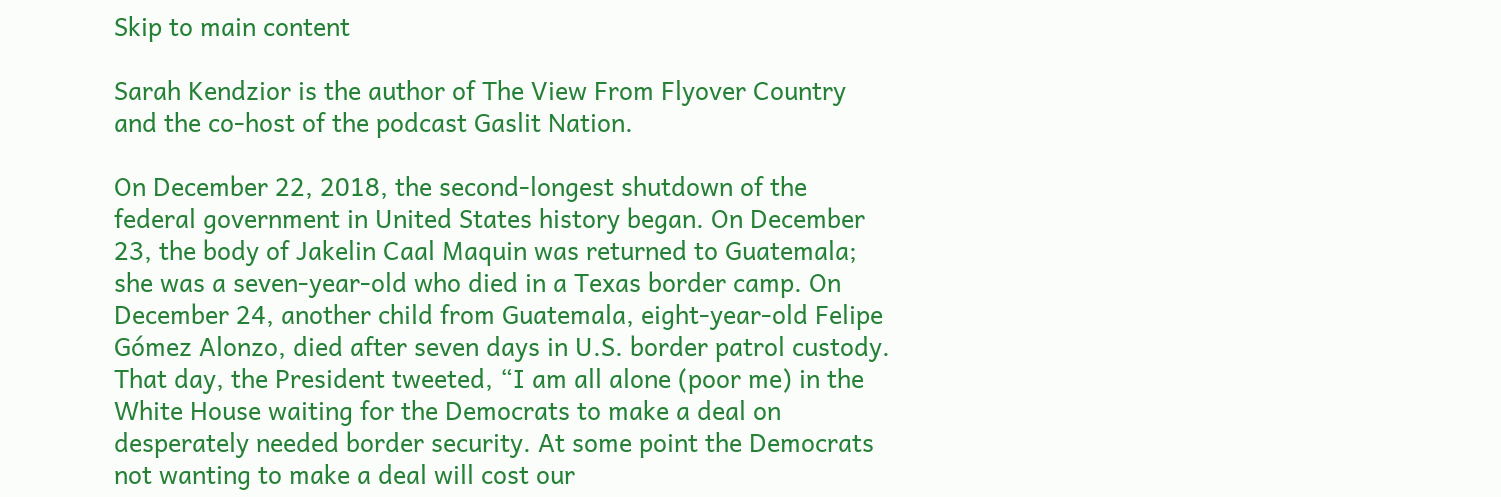Skip to main content

Sarah Kendzior is the author of The View From Flyover Country and the co-host of the podcast Gaslit Nation.

On December 22, 2018, the second-longest shutdown of the federal government in United States history began. On December 23, the body of Jakelin Caal Maquin was returned to Guatemala; she was a seven-year-old who died in a Texas border camp. On December 24, another child from Guatemala, eight-year-old Felipe Gómez Alonzo, died after seven days in U.S. border patrol custody. That day, the President tweeted, “I am all alone (poor me) in the White House waiting for the Democrats to make a deal on desperately needed border security. At some point the Democrats not wanting to make a deal will cost our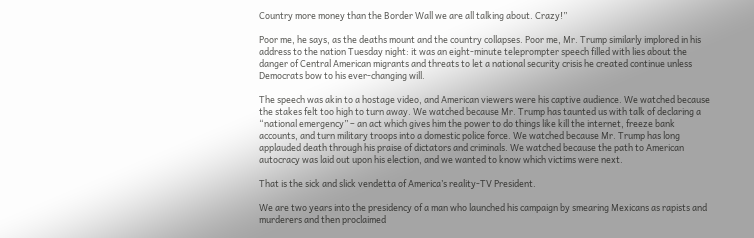Country more money than the Border Wall we are all talking about. Crazy!”

Poor me, he says, as the deaths mount and the country collapses. Poor me, Mr. Trump similarly implored in his address to the nation Tuesday night: it was an eight-minute teleprompter speech filled with lies about the danger of Central American migrants and threats to let a national security crisis he created continue unless Democrats bow to his ever-changing will.

The speech was akin to a hostage video, and American viewers were his captive audience. We watched because the stakes felt too high to turn away. We watched because Mr. Trump has taunted us with talk of declaring a “national emergency” – an act which gives him the power to do things like kill the internet, freeze bank accounts, and turn military troops into a domestic police force. We watched because Mr. Trump has long applauded death through his praise of dictators and criminals. We watched because the path to American autocracy was laid out upon his election, and we wanted to know which victims were next.

That is the sick and slick vendetta of America’s reality-TV President.

We are two years into the presidency of a man who launched his campaign by smearing Mexicans as rapists and murderers and then proclaimed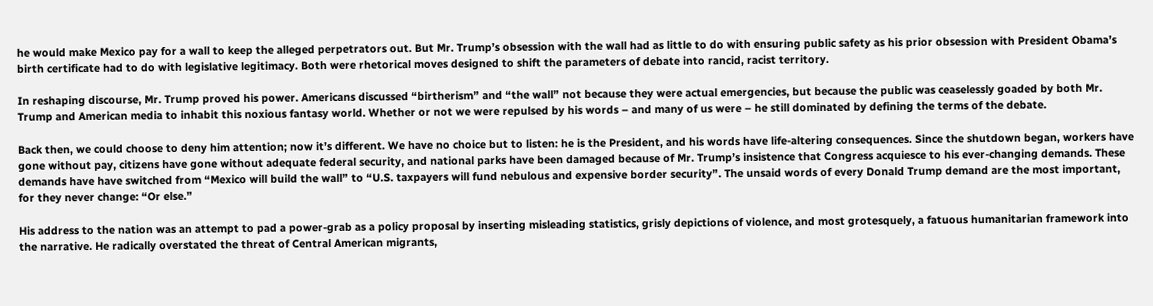he would make Mexico pay for a wall to keep the alleged perpetrators out. But Mr. Trump’s obsession with the wall had as little to do with ensuring public safety as his prior obsession with President Obama’s birth certificate had to do with legislative legitimacy. Both were rhetorical moves designed to shift the parameters of debate into rancid, racist territory.

In reshaping discourse, Mr. Trump proved his power. Americans discussed “birtherism” and “the wall” not because they were actual emergencies, but because the public was ceaselessly goaded by both Mr. Trump and American media to inhabit this noxious fantasy world. Whether or not we were repulsed by his words – and many of us were – he still dominated by defining the terms of the debate.

Back then, we could choose to deny him attention; now it’s different. We have no choice but to listen: he is the President, and his words have life-altering consequences. Since the shutdown began, workers have gone without pay, citizens have gone without adequate federal security, and national parks have been damaged because of Mr. Trump’s insistence that Congress acquiesce to his ever-changing demands. These demands have have switched from “Mexico will build the wall” to “U.S. taxpayers will fund nebulous and expensive border security”. The unsaid words of every Donald Trump demand are the most important, for they never change: “Or else.”

His address to the nation was an attempt to pad a power-grab as a policy proposal by inserting misleading statistics, grisly depictions of violence, and most grotesquely, a fatuous humanitarian framework into the narrative. He radically overstated the threat of Central American migrants,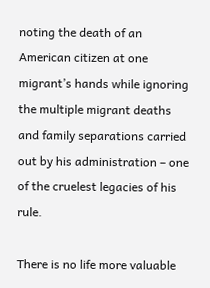noting the death of an American citizen at one migrant’s hands while ignoring the multiple migrant deaths and family separations carried out by his administration – one of the cruelest legacies of his rule.

There is no life more valuable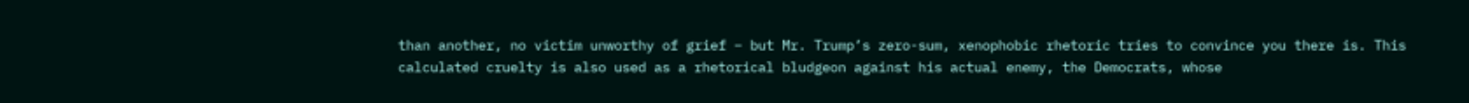than another, no victim unworthy of grief – but Mr. Trump’s zero-sum, xenophobic rhetoric tries to convince you there is. This calculated cruelty is also used as a rhetorical bludgeon against his actual enemy, the Democrats, whose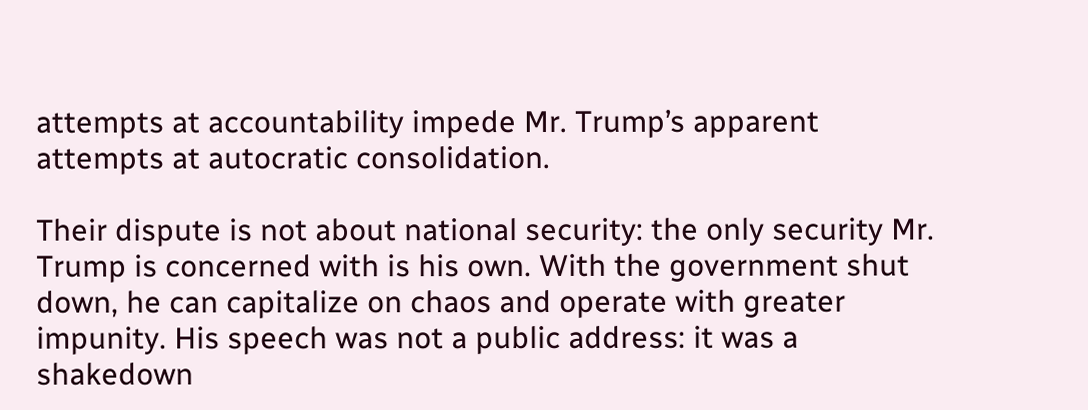attempts at accountability impede Mr. Trump’s apparent attempts at autocratic consolidation.

Their dispute is not about national security: the only security Mr. Trump is concerned with is his own. With the government shut down, he can capitalize on chaos and operate with greater impunity. His speech was not a public address: it was a shakedown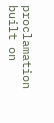proclamation built on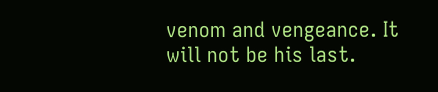venom and vengeance. It will not be his last.